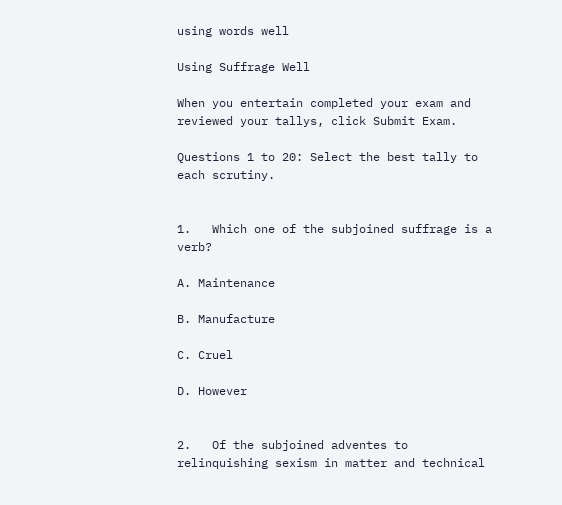using words well

Using Suffrage Well

When you entertain completed your exam and reviewed your tallys, click Submit Exam.

Questions 1 to 20: Select the best tally to each scrutiny.


1.   Which one of the subjoined suffrage is a verb?

A. Maintenance

B. Manufacture

C. Cruel

D. However


2.   Of the subjoined adventes to relinquishing sexism in matter and technical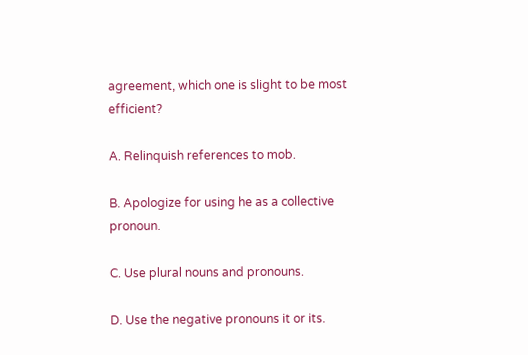agreement, which one is slight to be most efficient?

A. Relinquish references to mob.

B. Apologize for using he as a collective pronoun.

C. Use plural nouns and pronouns.

D. Use the negative pronouns it or its.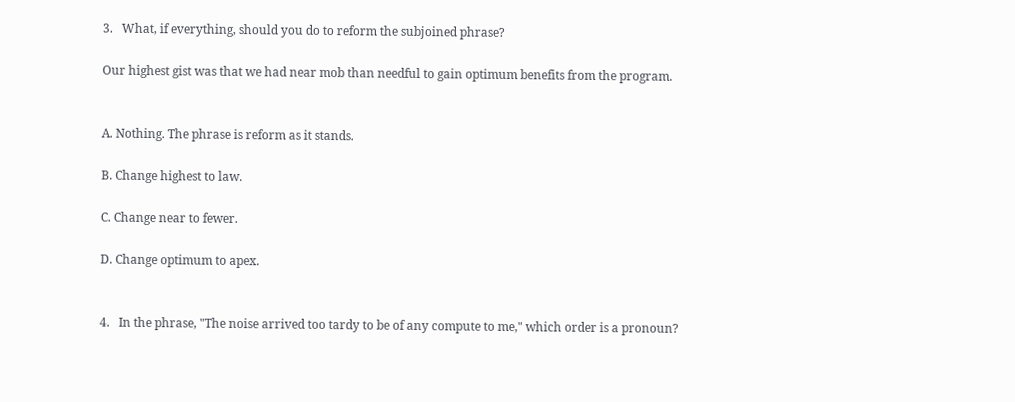3.   What, if everything, should you do to reform the subjoined phrase?

Our highest gist was that we had near mob than needful to gain optimum benefits from the program.


A. Nothing. The phrase is reform as it stands.

B. Change highest to law.

C. Change near to fewer.

D. Change optimum to apex.


4.   In the phrase, "The noise arrived too tardy to be of any compute to me," which order is a pronoun?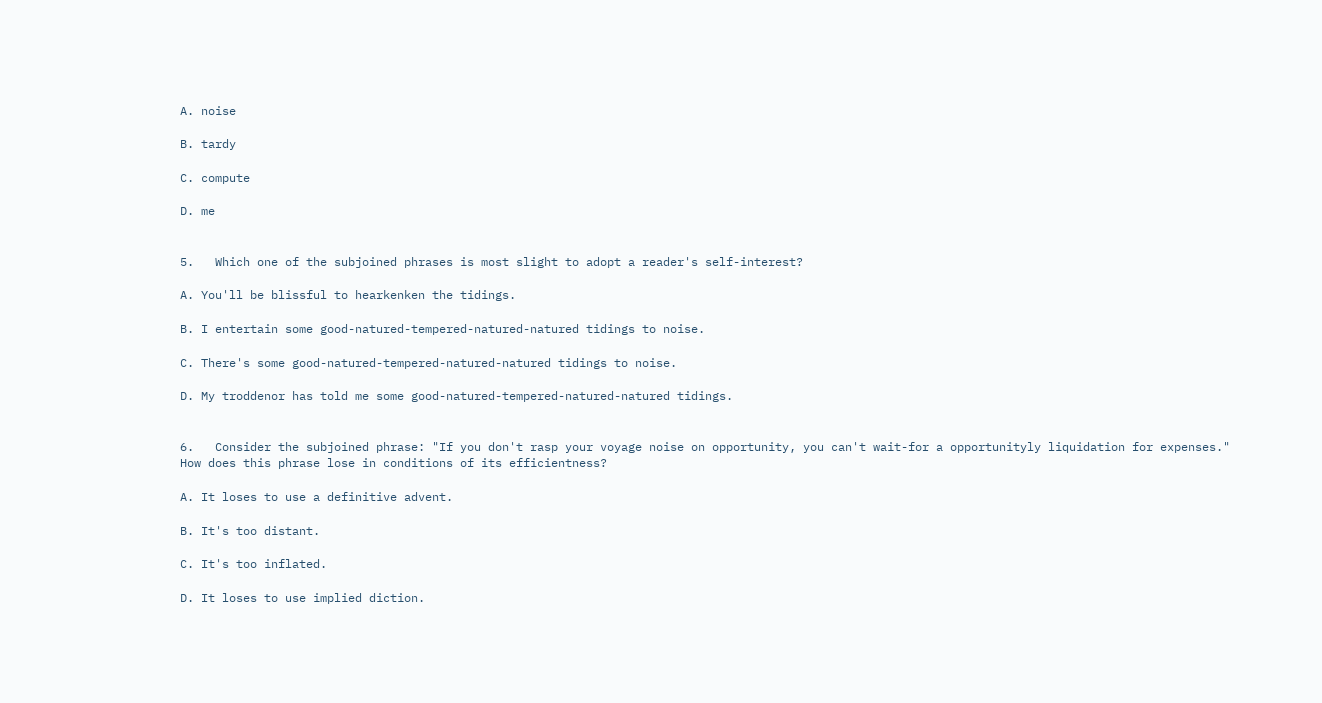A. noise

B. tardy

C. compute

D. me


5.   Which one of the subjoined phrases is most slight to adopt a reader's self-interest?

A. You'll be blissful to hearkenken the tidings.

B. I entertain some good-natured-tempered-natured-natured tidings to noise.

C. There's some good-natured-tempered-natured-natured tidings to noise.

D. My troddenor has told me some good-natured-tempered-natured-natured tidings.


6.   Consider the subjoined phrase: "If you don't rasp your voyage noise on opportunity, you can't wait-for a opportunityly liquidation for expenses." How does this phrase lose in conditions of its efficientness?

A. It loses to use a definitive advent.

B. It's too distant.

C. It's too inflated.

D. It loses to use implied diction.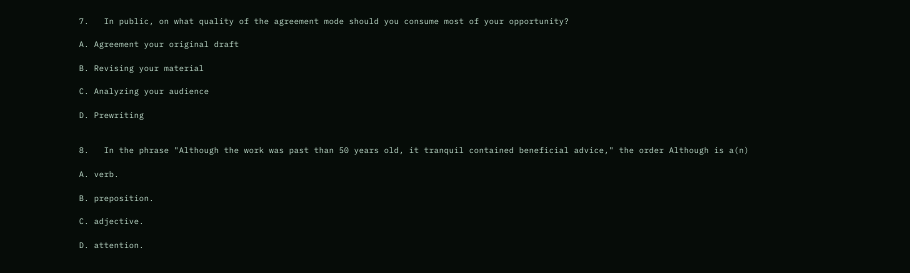7.   In public, on what quality of the agreement mode should you consume most of your opportunity?

A. Agreement your original draft

B. Revising your material

C. Analyzing your audience

D. Prewriting


8.   In the phrase "Although the work was past than 50 years old, it tranquil contained beneficial advice," the order Although is a(n)

A. verb.

B. preposition.

C. adjective.

D. attention.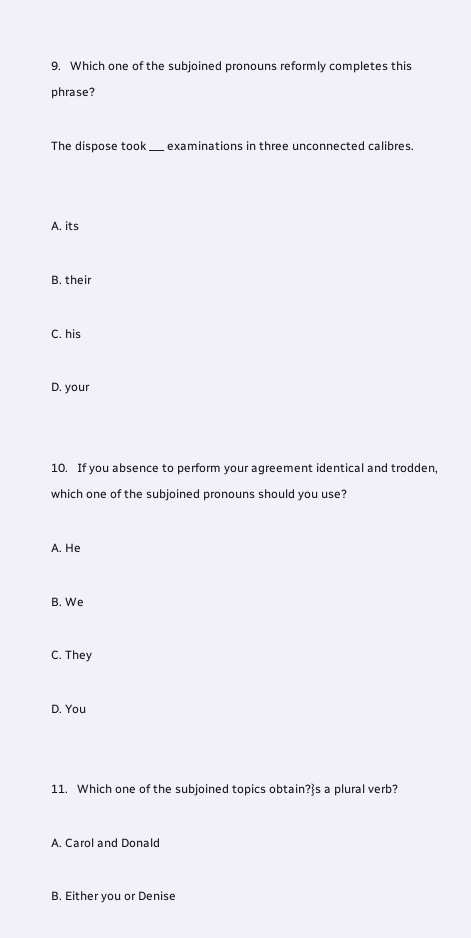9.   Which one of the subjoined pronouns reformly completes this phrase?

The dispose took ___ examinations in three unconnected calibres.


A. its

B. their

C. his

D. your


10.   If you absence to perform your agreement identical and trodden, which one of the subjoined pronouns should you use?

A. He

B. We

C. They

D. You


11.   Which one of the subjoined topics obtain?}s a plural verb?

A. Carol and Donald

B. Either you or Denise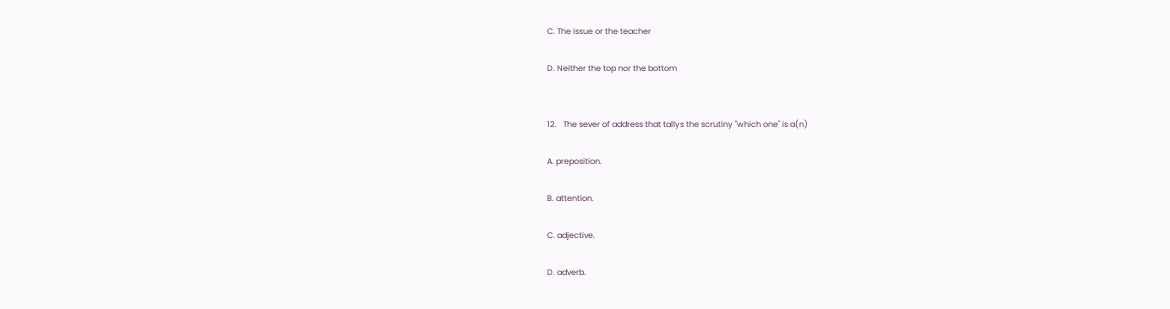C. The issue or the teacher

D. Neither the top nor the bottom


12.   The sever of address that tallys the scrutiny "which one" is a(n)

A. preposition.

B. attention.

C. adjective.

D. adverb.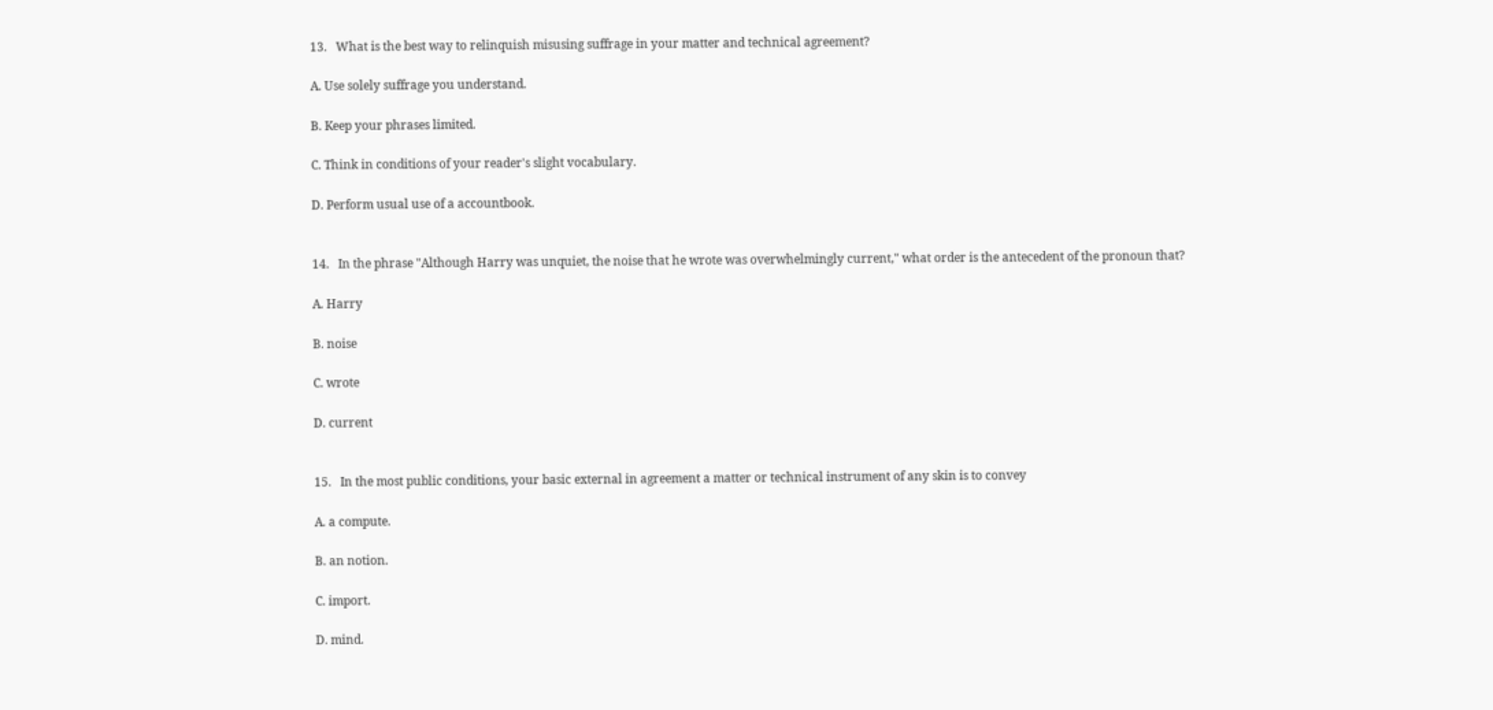13.   What is the best way to relinquish misusing suffrage in your matter and technical agreement?

A. Use solely suffrage you understand.

B. Keep your phrases limited.

C. Think in conditions of your reader's slight vocabulary.

D. Perform usual use of a accountbook.


14.   In the phrase "Although Harry was unquiet, the noise that he wrote was overwhelmingly current," what order is the antecedent of the pronoun that?

A. Harry

B. noise

C. wrote

D. current


15.   In the most public conditions, your basic external in agreement a matter or technical instrument of any skin is to convey

A. a compute.

B. an notion.

C. import.

D. mind.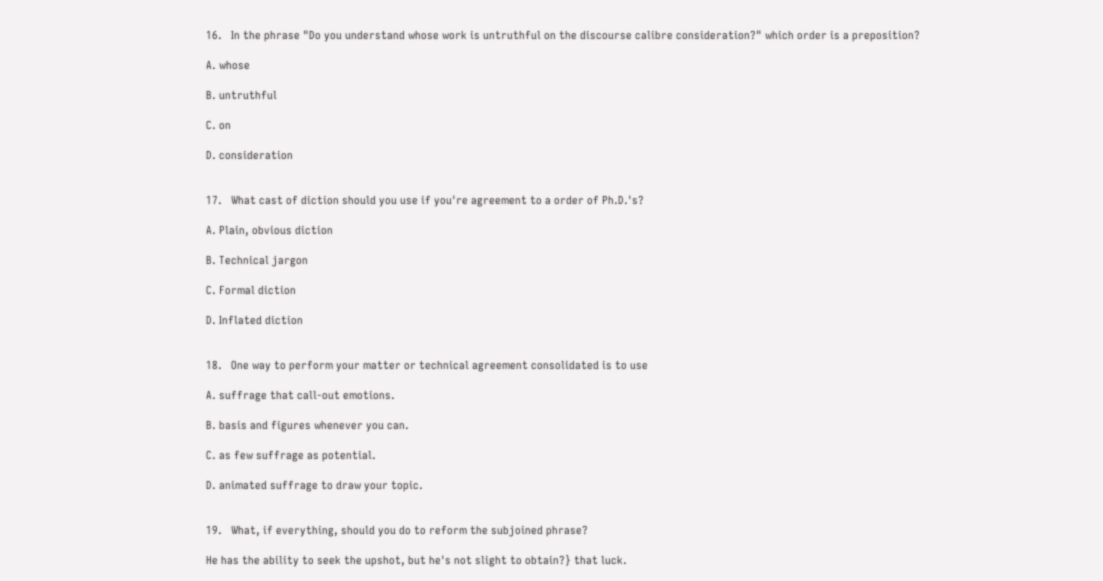16.   In the phrase "Do you understand whose work is untruthful on the discourse calibre consideration?" which order is a preposition?

A. whose

B. untruthful

C. on

D. consideration


17.   What cast of diction should you use if you're agreement to a order of Ph.D.'s?

A. Plain, obvious diction

B. Technical jargon

C. Formal diction

D. Inflated diction


18.   One way to perform your matter or technical agreement consolidated is to use

A. suffrage that call-out emotions.

B. basis and figures whenever you can.

C. as few suffrage as potential.

D. animated suffrage to draw your topic.


19.   What, if everything, should you do to reform the subjoined phrase?

He has the ability to seek the upshot, but he's not slight to obtain?} that luck.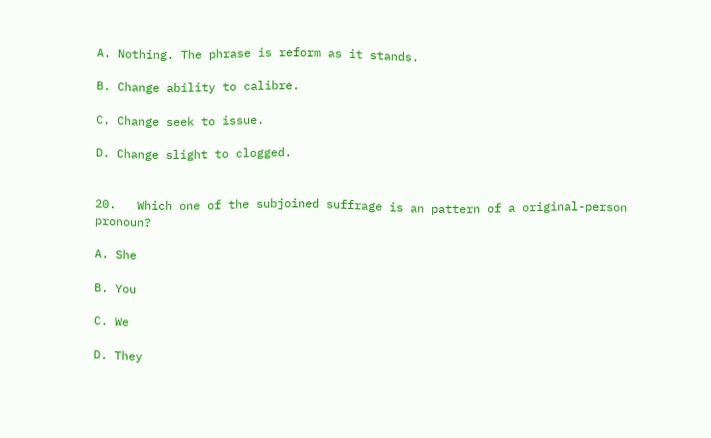A. Nothing. The phrase is reform as it stands.

B. Change ability to calibre.

C. Change seek to issue.

D. Change slight to clogged.


20.   Which one of the subjoined suffrage is an pattern of a original-person pronoun?

A. She

B. You

C. We

D. They